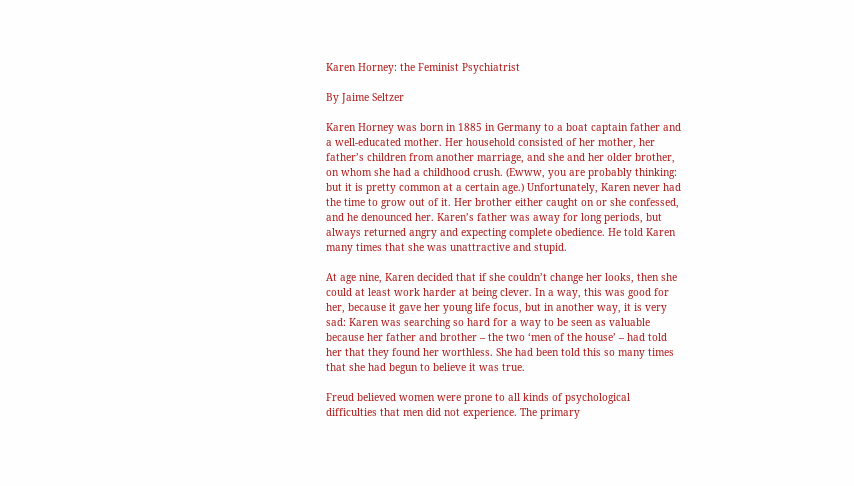Karen Horney: the Feminist Psychiatrist

By Jaime Seltzer

Karen Horney was born in 1885 in Germany to a boat captain father and a well-educated mother. Her household consisted of her mother, her father’s children from another marriage, and she and her older brother, on whom she had a childhood crush. (Ewww, you are probably thinking: but it is pretty common at a certain age.) Unfortunately, Karen never had the time to grow out of it. Her brother either caught on or she confessed, and he denounced her. Karen’s father was away for long periods, but always returned angry and expecting complete obedience. He told Karen many times that she was unattractive and stupid.

At age nine, Karen decided that if she couldn’t change her looks, then she could at least work harder at being clever. In a way, this was good for her, because it gave her young life focus, but in another way, it is very sad: Karen was searching so hard for a way to be seen as valuable because her father and brother – the two ‘men of the house’ – had told her that they found her worthless. She had been told this so many times that she had begun to believe it was true.

Freud believed women were prone to all kinds of psychological difficulties that men did not experience. The primary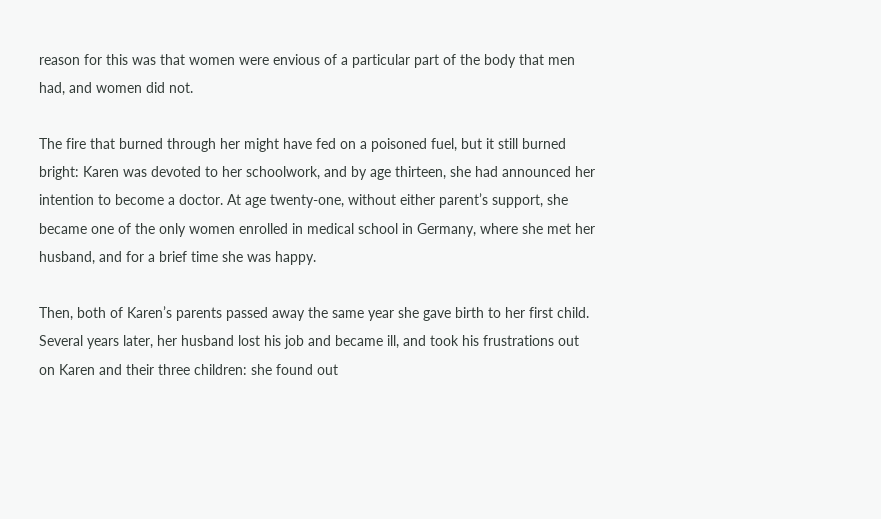reason for this was that women were envious of a particular part of the body that men had, and women did not.

The fire that burned through her might have fed on a poisoned fuel, but it still burned bright: Karen was devoted to her schoolwork, and by age thirteen, she had announced her intention to become a doctor. At age twenty-one, without either parent’s support, she became one of the only women enrolled in medical school in Germany, where she met her husband, and for a brief time she was happy.

Then, both of Karen’s parents passed away the same year she gave birth to her first child. Several years later, her husband lost his job and became ill, and took his frustrations out on Karen and their three children: she found out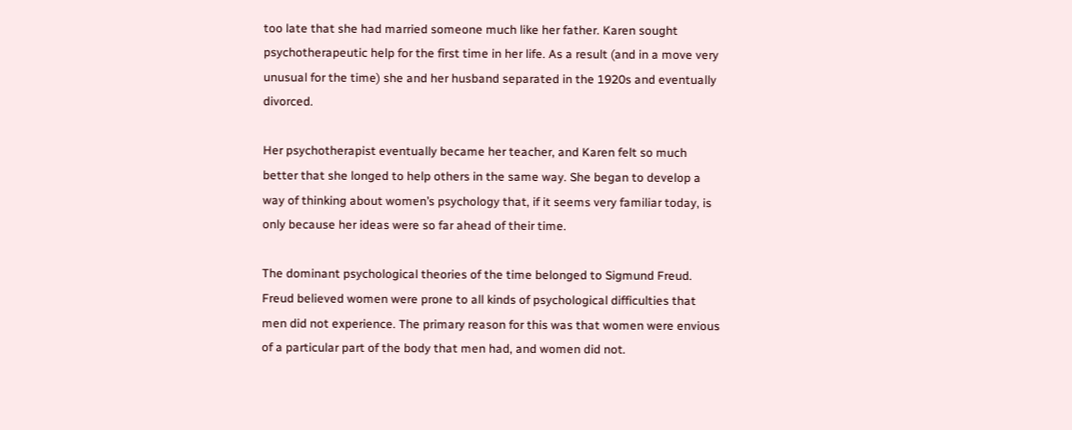too late that she had married someone much like her father. Karen sought psychotherapeutic help for the first time in her life. As a result (and in a move very unusual for the time) she and her husband separated in the 1920s and eventually divorced.

Her psychotherapist eventually became her teacher, and Karen felt so much better that she longed to help others in the same way. She began to develop a way of thinking about women’s psychology that, if it seems very familiar today, is only because her ideas were so far ahead of their time.

The dominant psychological theories of the time belonged to Sigmund Freud. Freud believed women were prone to all kinds of psychological difficulties that men did not experience. The primary reason for this was that women were envious of a particular part of the body that men had, and women did not.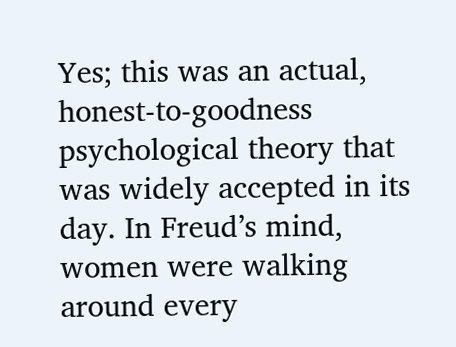Yes; this was an actual, honest-to-goodness psychological theory that was widely accepted in its day. In Freud’s mind, women were walking around every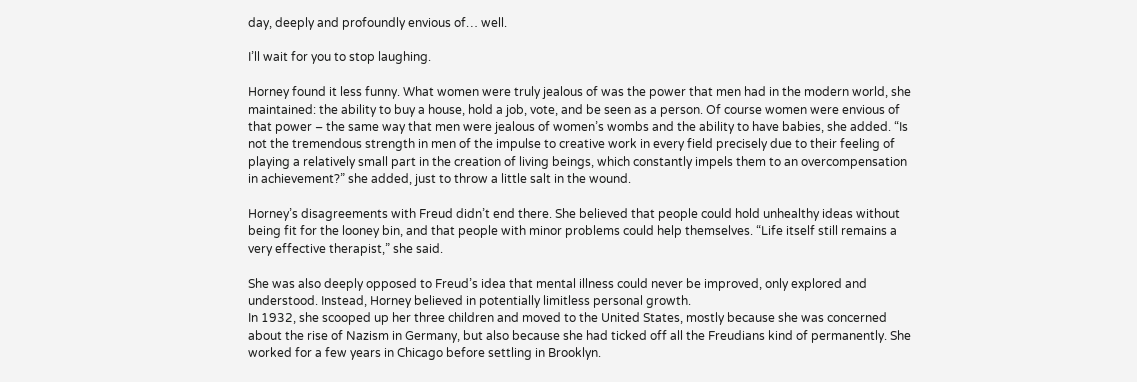day, deeply and profoundly envious of… well.

I’ll wait for you to stop laughing.

Horney found it less funny. What women were truly jealous of was the power that men had in the modern world, she maintained: the ability to buy a house, hold a job, vote, and be seen as a person. Of course women were envious of that power – the same way that men were jealous of women’s wombs and the ability to have babies, she added. “Is not the tremendous strength in men of the impulse to creative work in every field precisely due to their feeling of playing a relatively small part in the creation of living beings, which constantly impels them to an overcompensation in achievement?” she added, just to throw a little salt in the wound.

Horney’s disagreements with Freud didn’t end there. She believed that people could hold unhealthy ideas without being fit for the looney bin, and that people with minor problems could help themselves. “Life itself still remains a very effective therapist,” she said.

She was also deeply opposed to Freud’s idea that mental illness could never be improved, only explored and understood. Instead, Horney believed in potentially limitless personal growth.
In 1932, she scooped up her three children and moved to the United States, mostly because she was concerned about the rise of Nazism in Germany, but also because she had ticked off all the Freudians kind of permanently. She worked for a few years in Chicago before settling in Brooklyn.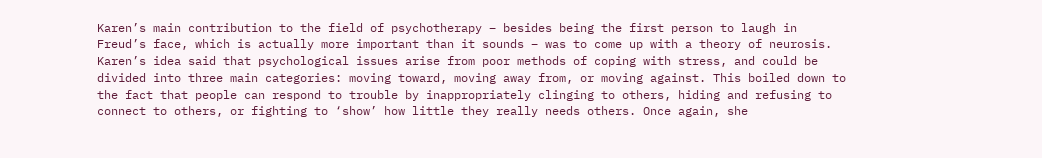Karen’s main contribution to the field of psychotherapy – besides being the first person to laugh in Freud’s face, which is actually more important than it sounds – was to come up with a theory of neurosis. Karen’s idea said that psychological issues arise from poor methods of coping with stress, and could be divided into three main categories: moving toward, moving away from, or moving against. This boiled down to the fact that people can respond to trouble by inappropriately clinging to others, hiding and refusing to connect to others, or fighting to ‘show’ how little they really needs others. Once again, she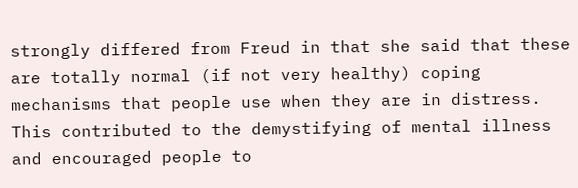strongly differed from Freud in that she said that these are totally normal (if not very healthy) coping mechanisms that people use when they are in distress. This contributed to the demystifying of mental illness and encouraged people to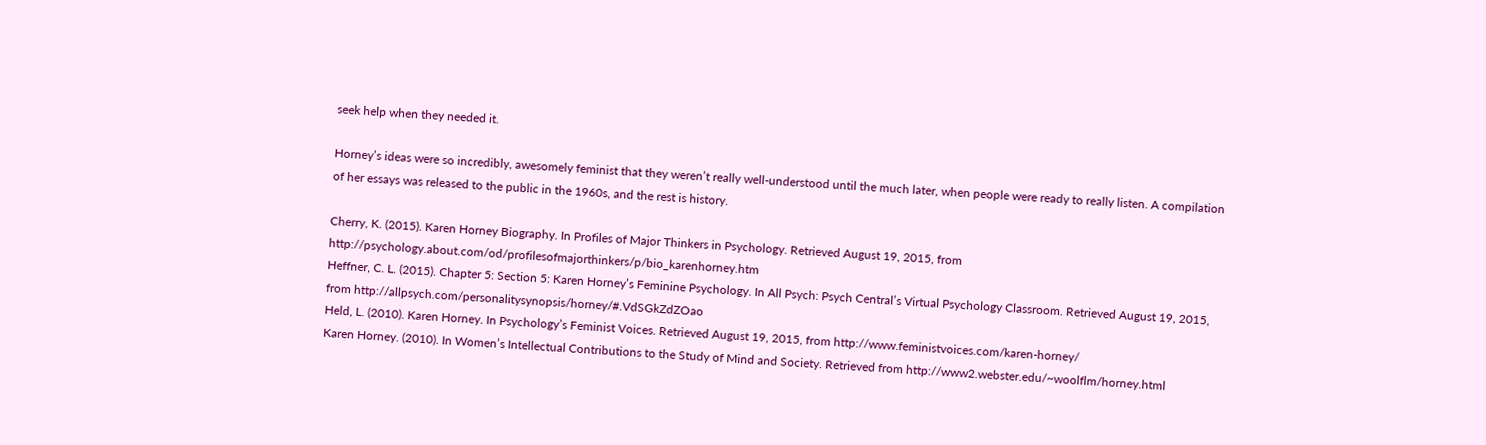seek help when they needed it.

Horney’s ideas were so incredibly, awesomely feminist that they weren’t really well-understood until the much later, when people were ready to really listen. A compilation of her essays was released to the public in the 1960s, and the rest is history.

Cherry, K. (2015). Karen Horney Biography. In Profiles of Major Thinkers in Psychology. Retrieved August 19, 2015, from http://psychology.about.com/od/profilesofmajorthinkers/p/bio_karenhorney.htm
Heffner, C. L. (2015). Chapter 5: Section 5: Karen Horney’s Feminine Psychology. In All Psych: Psych Central’s Virtual Psychology Classroom. Retrieved August 19, 2015, from http://allpsych.com/personalitysynopsis/horney/#.VdSGkZdZOao
Held, L. (2010). Karen Horney. In Psychology’s Feminist Voices. Retrieved August 19, 2015, from http://www.feministvoices.com/karen-horney/
Karen Horney. (2010). In Women’s Intellectual Contributions to the Study of Mind and Society. Retrieved from http://www2.webster.edu/~woolflm/horney.html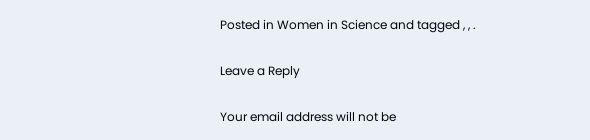Posted in Women in Science and tagged , , .

Leave a Reply

Your email address will not be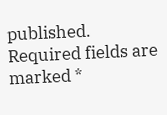published. Required fields are marked *